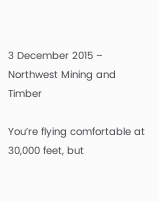3 December 2015 – Northwest Mining and Timber

You’re flying comfortable at 30,000 feet, but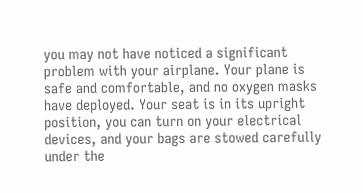you may not have noticed a significant problem with your airplane. Your plane is safe and comfortable, and no oxygen masks have deployed. Your seat is in its upright position, you can turn on your electrical devices, and your bags are stowed carefully under the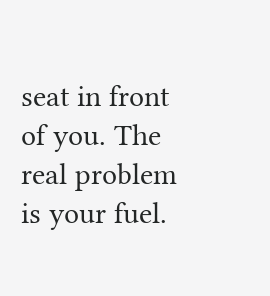seat in front of you. The real problem is your fuel.